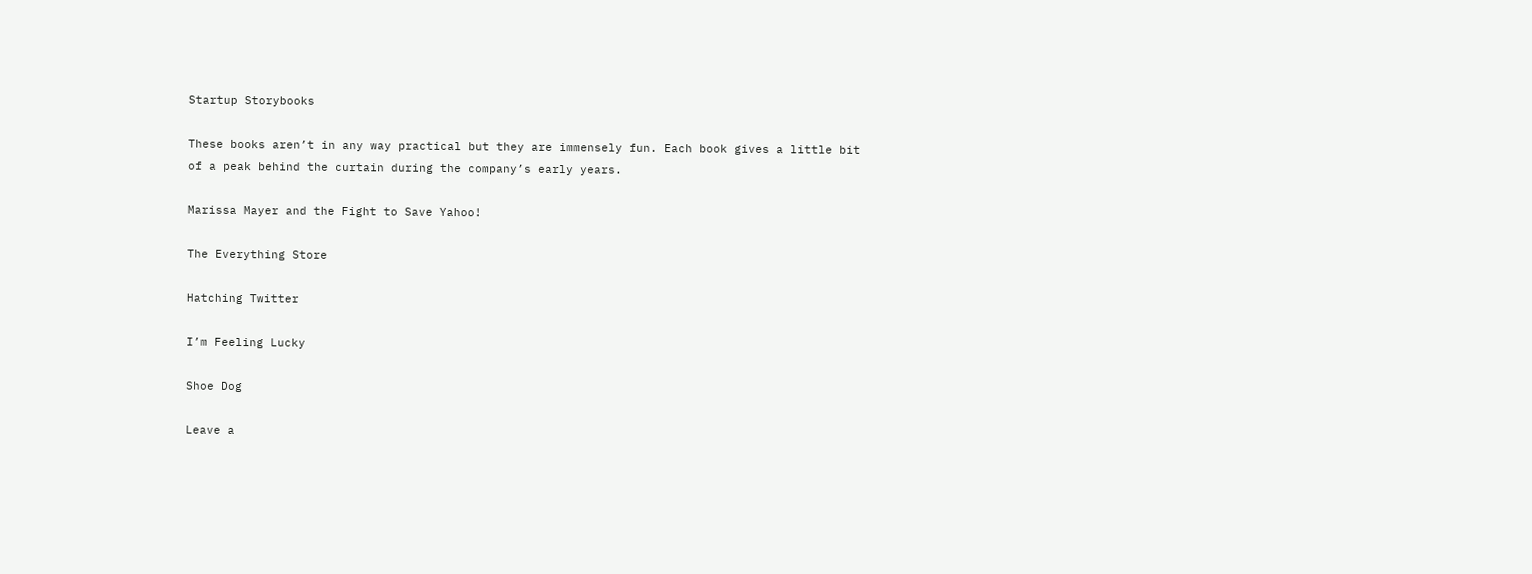Startup Storybooks

These books aren’t in any way practical but they are immensely fun. Each book gives a little bit of a peak behind the curtain during the company’s early years.

Marissa Mayer and the Fight to Save Yahoo!

The Everything Store

Hatching Twitter

I’m Feeling Lucky

Shoe Dog

Leave a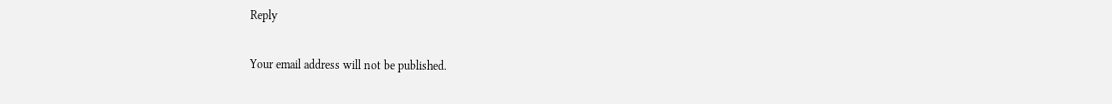Reply

Your email address will not be published.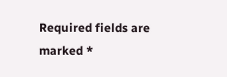Required fields are marked *